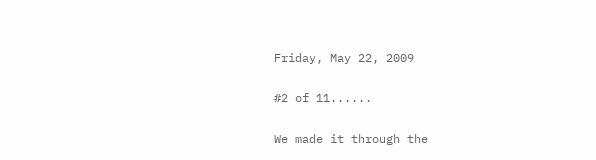Friday, May 22, 2009

#2 of 11......

We made it through the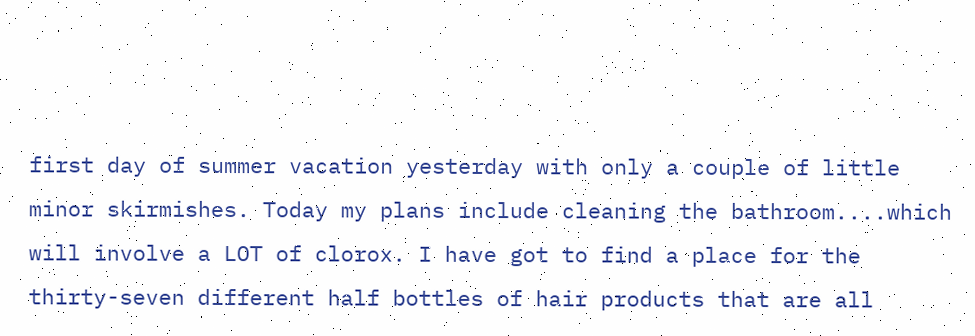first day of summer vacation yesterday with only a couple of little minor skirmishes. Today my plans include cleaning the bathroom....which will involve a LOT of clorox. I have got to find a place for the thirty-seven different half bottles of hair products that are all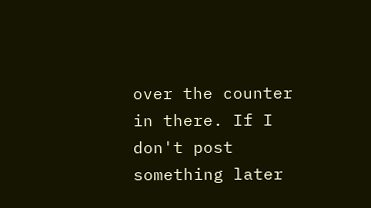over the counter in there. If I don't post something later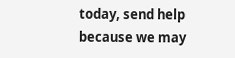today, send help because we may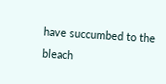have succumbed to the bleach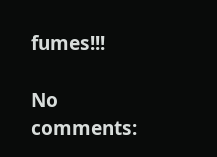fumes!!!

No comments: